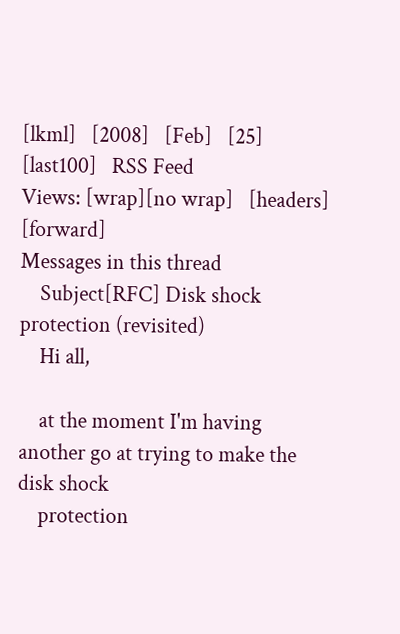[lkml]   [2008]   [Feb]   [25]   [last100]   RSS Feed
Views: [wrap][no wrap]   [headers]  [forward]
Messages in this thread
    Subject[RFC] Disk shock protection (revisited)
    Hi all,

    at the moment I'm having another go at trying to make the disk shock
    protection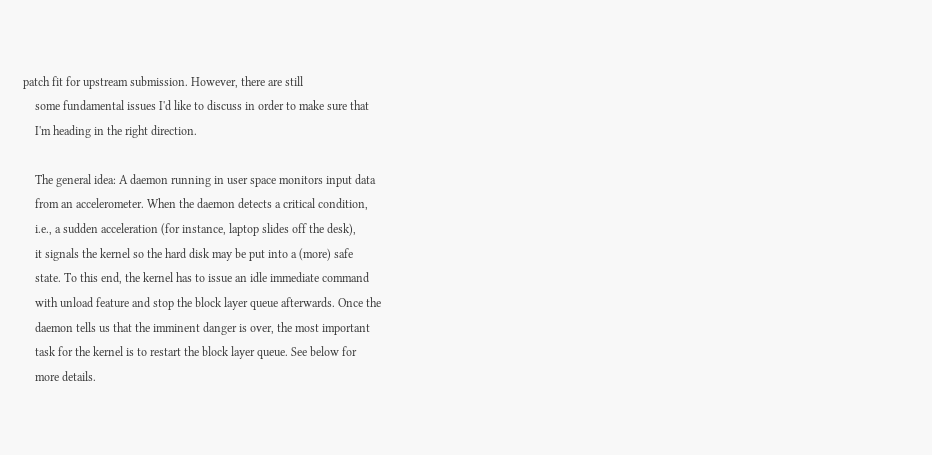patch fit for upstream submission. However, there are still
    some fundamental issues I'd like to discuss in order to make sure that
    I'm heading in the right direction.

    The general idea: A daemon running in user space monitors input data
    from an accelerometer. When the daemon detects a critical condition,
    i.e., a sudden acceleration (for instance, laptop slides off the desk),
    it signals the kernel so the hard disk may be put into a (more) safe
    state. To this end, the kernel has to issue an idle immediate command
    with unload feature and stop the block layer queue afterwards. Once the
    daemon tells us that the imminent danger is over, the most important
    task for the kernel is to restart the block layer queue. See below for
    more details.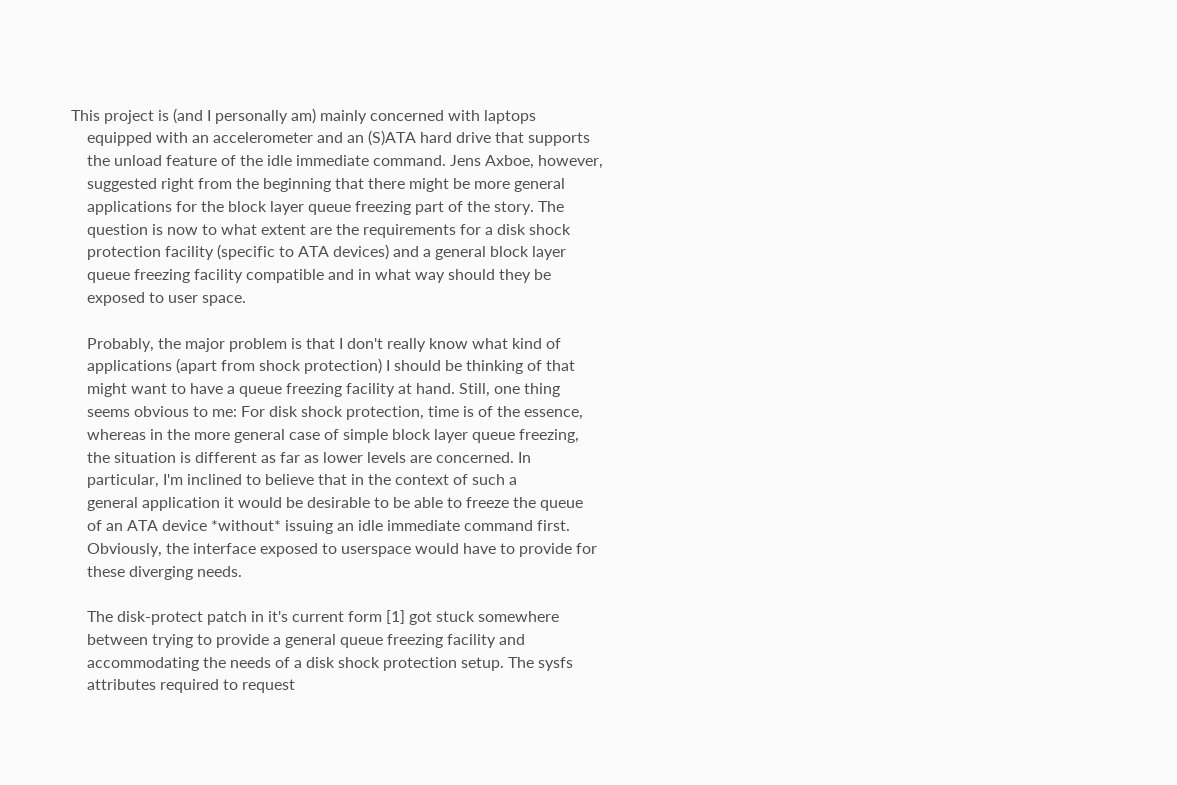This project is (and I personally am) mainly concerned with laptops
    equipped with an accelerometer and an (S)ATA hard drive that supports
    the unload feature of the idle immediate command. Jens Axboe, however,
    suggested right from the beginning that there might be more general
    applications for the block layer queue freezing part of the story. The
    question is now to what extent are the requirements for a disk shock
    protection facility (specific to ATA devices) and a general block layer
    queue freezing facility compatible and in what way should they be
    exposed to user space.

    Probably, the major problem is that I don't really know what kind of
    applications (apart from shock protection) I should be thinking of that
    might want to have a queue freezing facility at hand. Still, one thing
    seems obvious to me: For disk shock protection, time is of the essence,
    whereas in the more general case of simple block layer queue freezing,
    the situation is different as far as lower levels are concerned. In
    particular, I'm inclined to believe that in the context of such a
    general application it would be desirable to be able to freeze the queue
    of an ATA device *without* issuing an idle immediate command first.
    Obviously, the interface exposed to userspace would have to provide for
    these diverging needs.

    The disk-protect patch in it's current form [1] got stuck somewhere
    between trying to provide a general queue freezing facility and
    accommodating the needs of a disk shock protection setup. The sysfs
    attributes required to request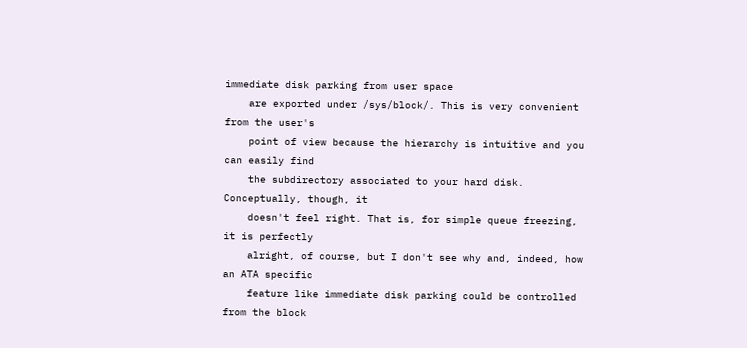immediate disk parking from user space
    are exported under /sys/block/. This is very convenient from the user's
    point of view because the hierarchy is intuitive and you can easily find
    the subdirectory associated to your hard disk. Conceptually, though, it
    doesn't feel right. That is, for simple queue freezing, it is perfectly
    alright, of course, but I don't see why and, indeed, how an ATA specific
    feature like immediate disk parking could be controlled from the block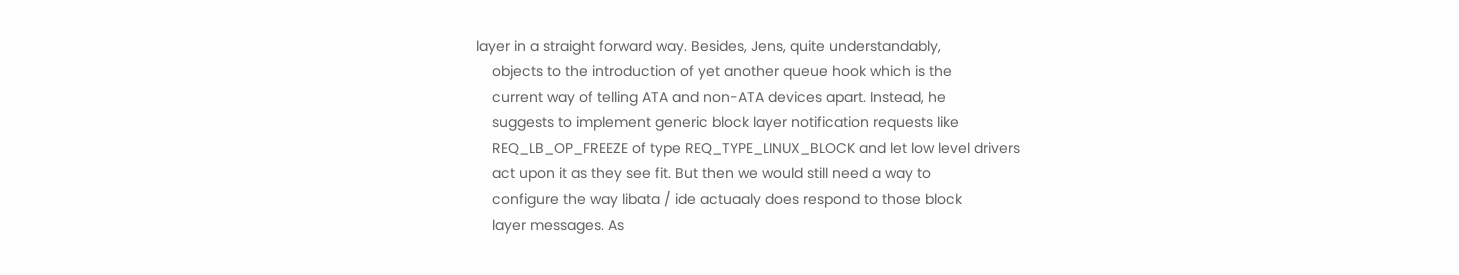layer in a straight forward way. Besides, Jens, quite understandably,
    objects to the introduction of yet another queue hook which is the
    current way of telling ATA and non-ATA devices apart. Instead, he
    suggests to implement generic block layer notification requests like
    REQ_LB_OP_FREEZE of type REQ_TYPE_LINUX_BLOCK and let low level drivers
    act upon it as they see fit. But then we would still need a way to
    configure the way libata / ide actuaaly does respond to those block
    layer messages. As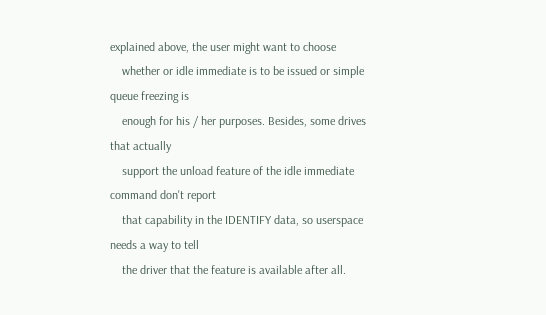explained above, the user might want to choose
    whether or idle immediate is to be issued or simple queue freezing is
    enough for his / her purposes. Besides, some drives that actually
    support the unload feature of the idle immediate command don't report
    that capability in the IDENTIFY data, so userspace needs a way to tell
    the driver that the feature is available after all.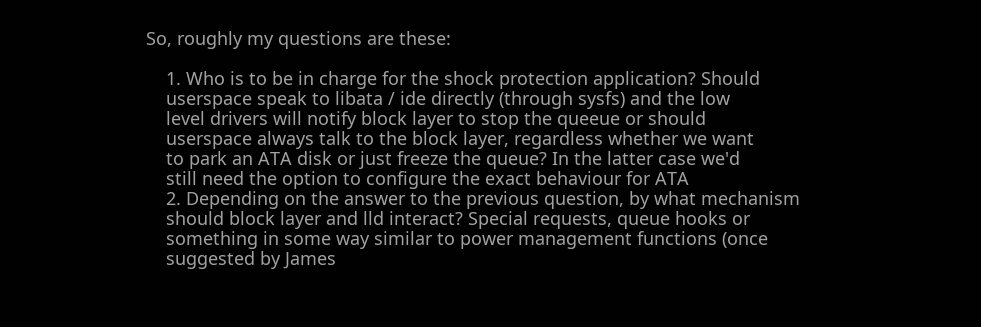So, roughly my questions are these:

    1. Who is to be in charge for the shock protection application? Should
    userspace speak to libata / ide directly (through sysfs) and the low
    level drivers will notify block layer to stop the queeue or should
    userspace always talk to the block layer, regardless whether we want
    to park an ATA disk or just freeze the queue? In the latter case we'd
    still need the option to configure the exact behaviour for ATA
    2. Depending on the answer to the previous question, by what mechanism
    should block layer and lld interact? Special requests, queue hooks or
    something in some way similar to power management functions (once
    suggested by James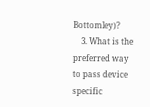Bottomley)?
    3. What is the preferred way to pass device specific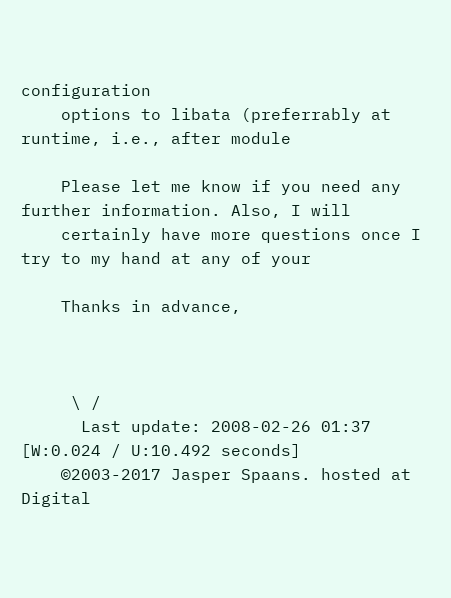configuration
    options to libata (preferrably at runtime, i.e., after module

    Please let me know if you need any further information. Also, I will
    certainly have more questions once I try to my hand at any of your

    Thanks in advance,



     \ /
      Last update: 2008-02-26 01:37    [W:0.024 / U:10.492 seconds]
    ©2003-2017 Jasper Spaans. hosted at Digital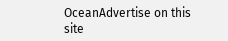OceanAdvertise on this site